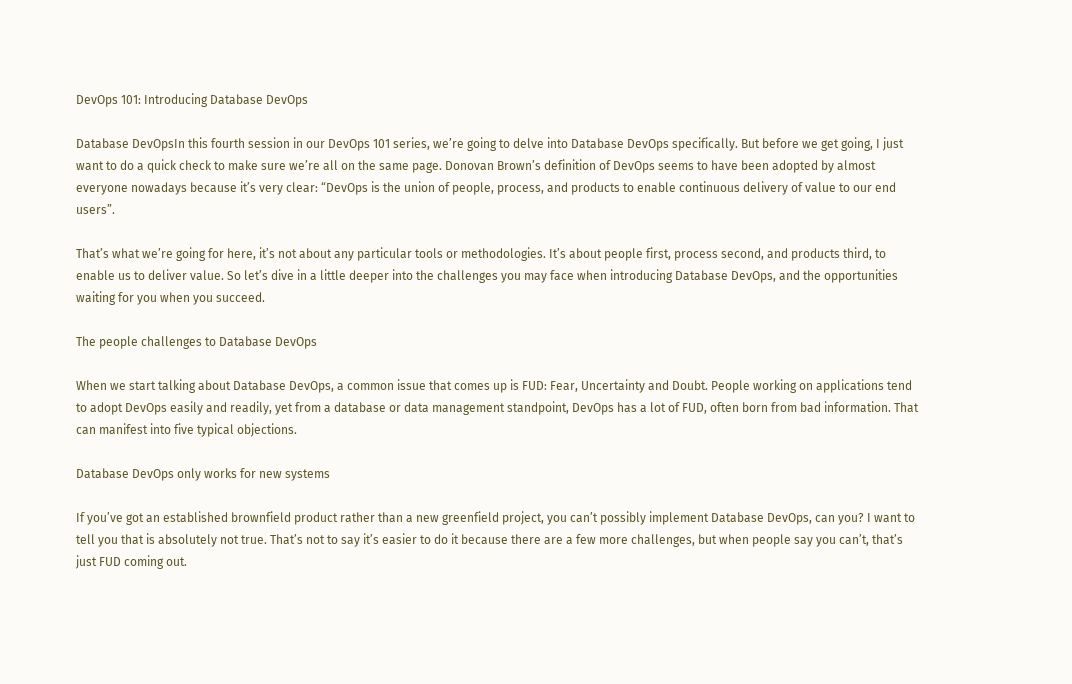DevOps 101: Introducing Database DevOps

Database DevOpsIn this fourth session in our DevOps 101 series, we’re going to delve into Database DevOps specifically. But before we get going, I just want to do a quick check to make sure we’re all on the same page. Donovan Brown’s definition of DevOps seems to have been adopted by almost everyone nowadays because it’s very clear: “DevOps is the union of people, process, and products to enable continuous delivery of value to our end users”.

That’s what we’re going for here, it’s not about any particular tools or methodologies. It’s about people first, process second, and products third, to enable us to deliver value. So let’s dive in a little deeper into the challenges you may face when introducing Database DevOps, and the opportunities waiting for you when you succeed.

The people challenges to Database DevOps

When we start talking about Database DevOps, a common issue that comes up is FUD: Fear, Uncertainty and Doubt. People working on applications tend to adopt DevOps easily and readily, yet from a database or data management standpoint, DevOps has a lot of FUD, often born from bad information. That can manifest into five typical objections.

Database DevOps only works for new systems

If you’ve got an established brownfield product rather than a new greenfield project, you can’t possibly implement Database DevOps, can you? I want to tell you that is absolutely not true. That’s not to say it’s easier to do it because there are a few more challenges, but when people say you can’t, that’s just FUD coming out.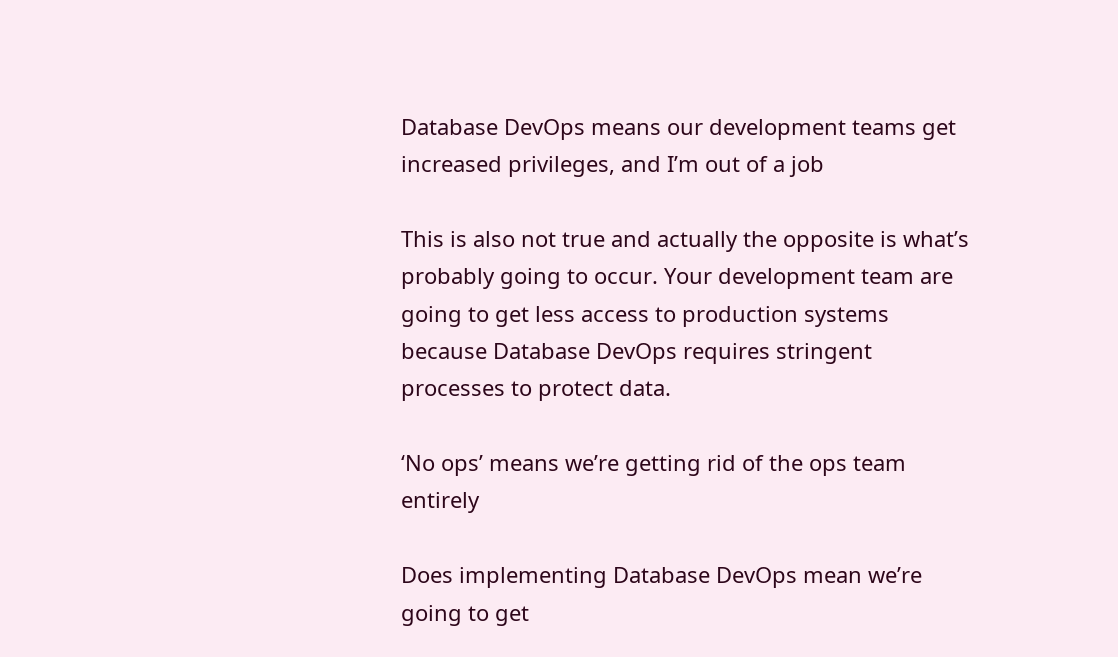Database DevOps means our development teams get increased privileges, and I’m out of a job

This is also not true and actually the opposite is what’s probably going to occur. Your development team are going to get less access to production systems because Database DevOps requires stringent processes to protect data.

‘No ops’ means we’re getting rid of the ops team entirely

Does implementing Database DevOps mean we’re going to get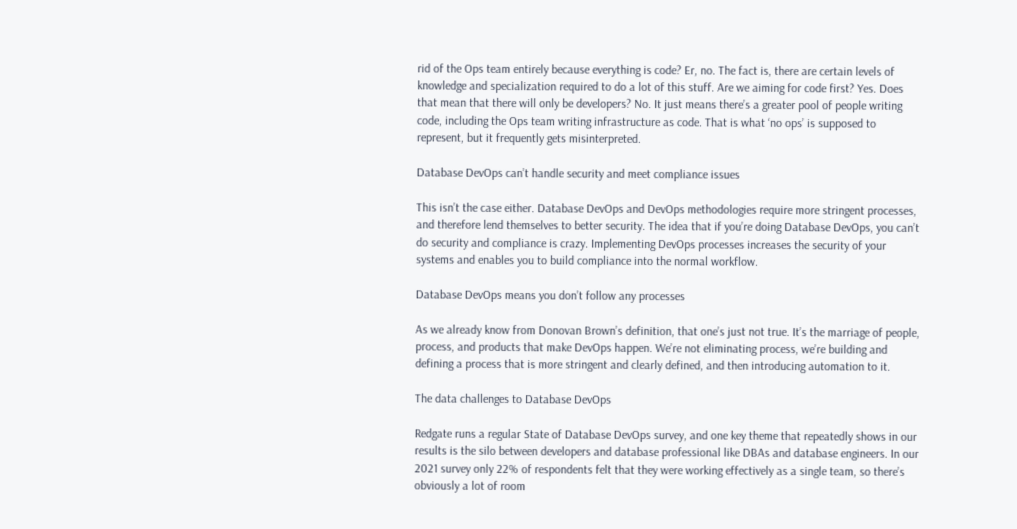rid of the Ops team entirely because everything is code? Er, no. The fact is, there are certain levels of knowledge and specialization required to do a lot of this stuff. Are we aiming for code first? Yes. Does that mean that there will only be developers? No. It just means there’s a greater pool of people writing code, including the Ops team writing infrastructure as code. That is what ‘no ops’ is supposed to represent, but it frequently gets misinterpreted.

Database DevOps can’t handle security and meet compliance issues

This isn’t the case either. Database DevOps and DevOps methodologies require more stringent processes, and therefore lend themselves to better security. The idea that if you’re doing Database DevOps, you can’t do security and compliance is crazy. Implementing DevOps processes increases the security of your systems and enables you to build compliance into the normal workflow.

Database DevOps means you don’t follow any processes

As we already know from Donovan Brown’s definition, that one’s just not true. It’s the marriage of people, process, and products that make DevOps happen. We’re not eliminating process, we’re building and defining a process that is more stringent and clearly defined, and then introducing automation to it.

The data challenges to Database DevOps

Redgate runs a regular State of Database DevOps survey, and one key theme that repeatedly shows in our results is the silo between developers and database professional like DBAs and database engineers. In our 2021 survey only 22% of respondents felt that they were working effectively as a single team, so there’s obviously a lot of room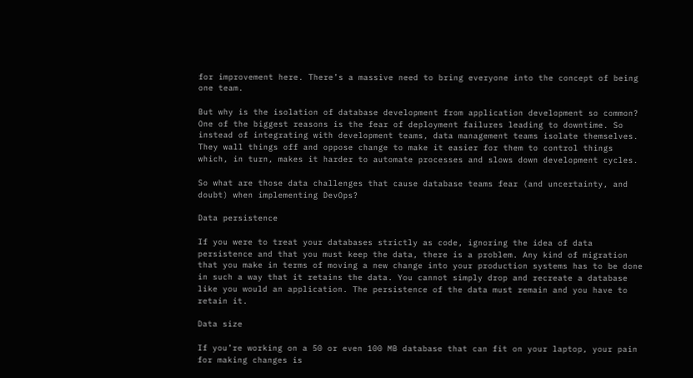for improvement here. There’s a massive need to bring everyone into the concept of being one team.

But why is the isolation of database development from application development so common? One of the biggest reasons is the fear of deployment failures leading to downtime. So instead of integrating with development teams, data management teams isolate themselves. They wall things off and oppose change to make it easier for them to control things which, in turn, makes it harder to automate processes and slows down development cycles.

So what are those data challenges that cause database teams fear (and uncertainty, and doubt) when implementing DevOps?

Data persistence

If you were to treat your databases strictly as code, ignoring the idea of data persistence and that you must keep the data, there is a problem. Any kind of migration that you make in terms of moving a new change into your production systems has to be done in such a way that it retains the data. You cannot simply drop and recreate a database like you would an application. The persistence of the data must remain and you have to retain it.

Data size

If you’re working on a 50 or even 100 MB database that can fit on your laptop, your pain for making changes is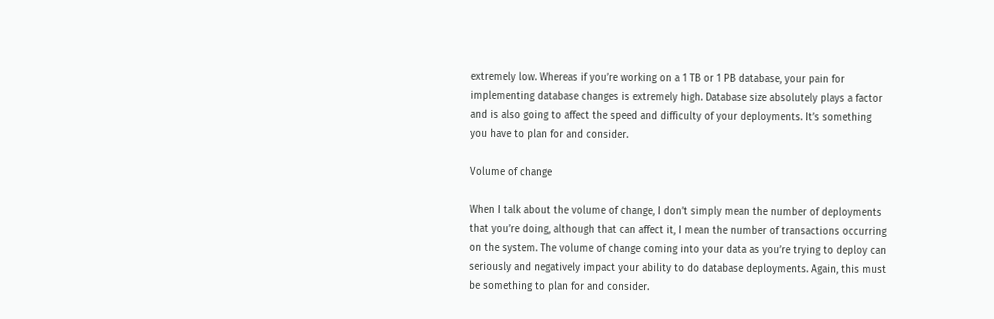extremely low. Whereas if you’re working on a 1 TB or 1 PB database, your pain for implementing database changes is extremely high. Database size absolutely plays a factor and is also going to affect the speed and difficulty of your deployments. It’s something you have to plan for and consider.

Volume of change

When I talk about the volume of change, I don’t simply mean the number of deployments that you’re doing, although that can affect it, I mean the number of transactions occurring on the system. The volume of change coming into your data as you’re trying to deploy can seriously and negatively impact your ability to do database deployments. Again, this must be something to plan for and consider.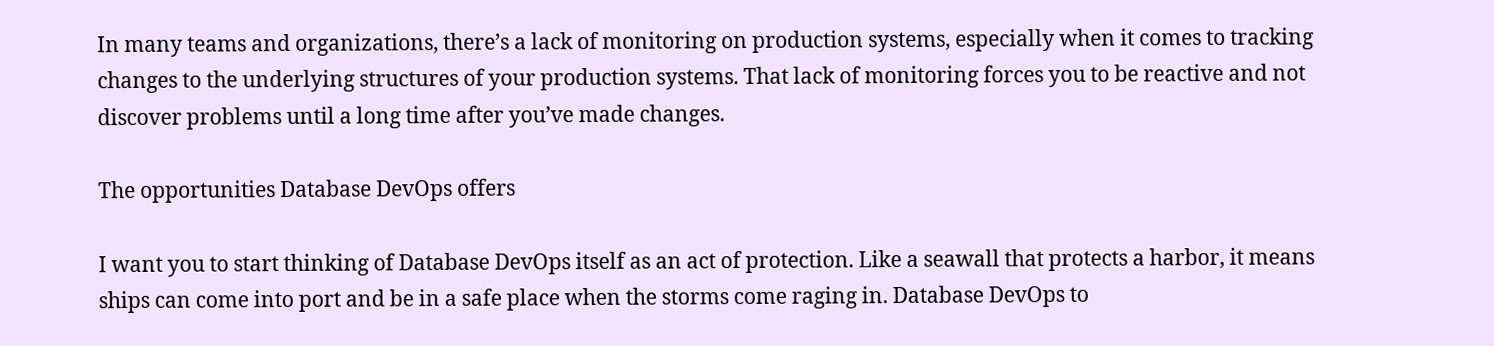In many teams and organizations, there’s a lack of monitoring on production systems, especially when it comes to tracking changes to the underlying structures of your production systems. That lack of monitoring forces you to be reactive and not discover problems until a long time after you’ve made changes.

The opportunities Database DevOps offers

I want you to start thinking of Database DevOps itself as an act of protection. Like a seawall that protects a harbor, it means ships can come into port and be in a safe place when the storms come raging in. Database DevOps to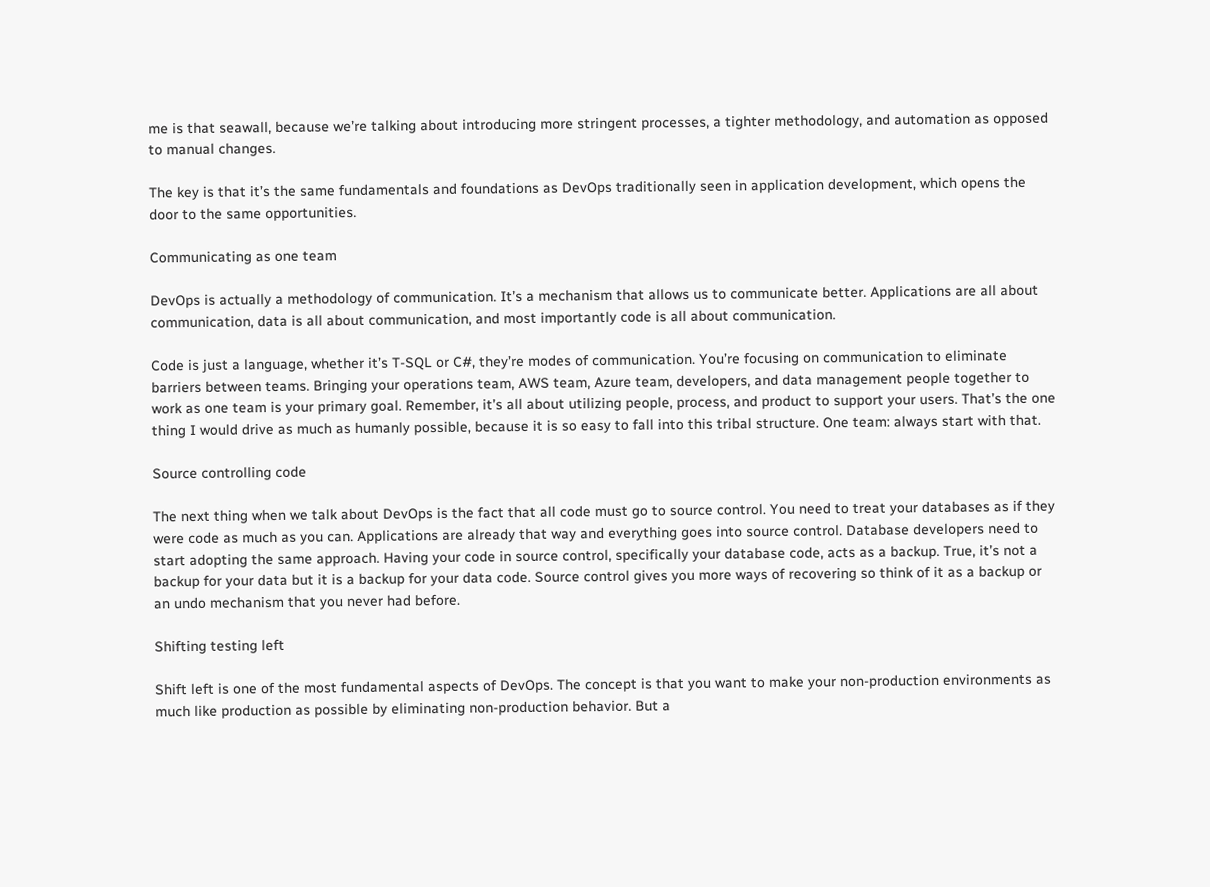me is that seawall, because we’re talking about introducing more stringent processes, a tighter methodology, and automation as opposed to manual changes.

The key is that it’s the same fundamentals and foundations as DevOps traditionally seen in application development, which opens the door to the same opportunities.

Communicating as one team

DevOps is actually a methodology of communication. It’s a mechanism that allows us to communicate better. Applications are all about communication, data is all about communication, and most importantly code is all about communication.

Code is just a language, whether it’s T-SQL or C#, they’re modes of communication. You’re focusing on communication to eliminate barriers between teams. Bringing your operations team, AWS team, Azure team, developers, and data management people together to work as one team is your primary goal. Remember, it’s all about utilizing people, process, and product to support your users. That’s the one thing I would drive as much as humanly possible, because it is so easy to fall into this tribal structure. One team: always start with that.

Source controlling code

The next thing when we talk about DevOps is the fact that all code must go to source control. You need to treat your databases as if they were code as much as you can. Applications are already that way and everything goes into source control. Database developers need to start adopting the same approach. Having your code in source control, specifically your database code, acts as a backup. True, it’s not a backup for your data but it is a backup for your data code. Source control gives you more ways of recovering so think of it as a backup or an undo mechanism that you never had before.

Shifting testing left

Shift left is one of the most fundamental aspects of DevOps. The concept is that you want to make your non-production environments as much like production as possible by eliminating non-production behavior. But a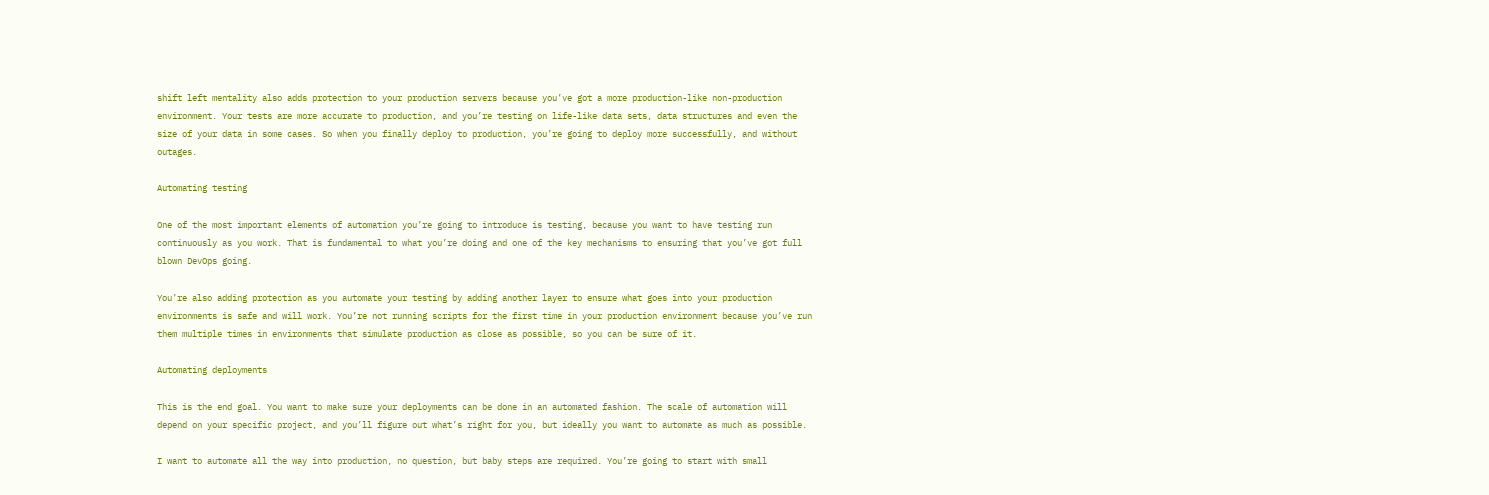shift left mentality also adds protection to your production servers because you’ve got a more production-like non-production environment. Your tests are more accurate to production, and you’re testing on life-like data sets, data structures and even the size of your data in some cases. So when you finally deploy to production, you’re going to deploy more successfully, and without outages.

Automating testing

One of the most important elements of automation you’re going to introduce is testing, because you want to have testing run continuously as you work. That is fundamental to what you’re doing and one of the key mechanisms to ensuring that you’ve got full blown DevOps going.

You’re also adding protection as you automate your testing by adding another layer to ensure what goes into your production environments is safe and will work. You’re not running scripts for the first time in your production environment because you’ve run them multiple times in environments that simulate production as close as possible, so you can be sure of it.

Automating deployments

This is the end goal. You want to make sure your deployments can be done in an automated fashion. The scale of automation will depend on your specific project, and you’ll figure out what’s right for you, but ideally you want to automate as much as possible.

I want to automate all the way into production, no question, but baby steps are required. You’re going to start with small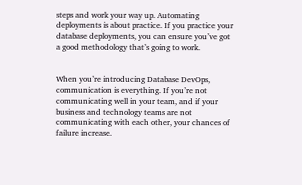steps and work your way up. Automating deployments is about practice. If you practice your database deployments, you can ensure you’ve got a good methodology that’s going to work.


When you’re introducing Database DevOps, communication is everything. If you’re not communicating well in your team, and if your business and technology teams are not communicating with each other, your chances of failure increase.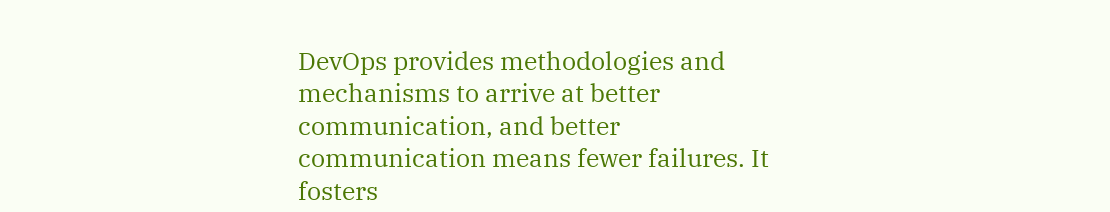DevOps provides methodologies and mechanisms to arrive at better communication, and better communication means fewer failures. It fosters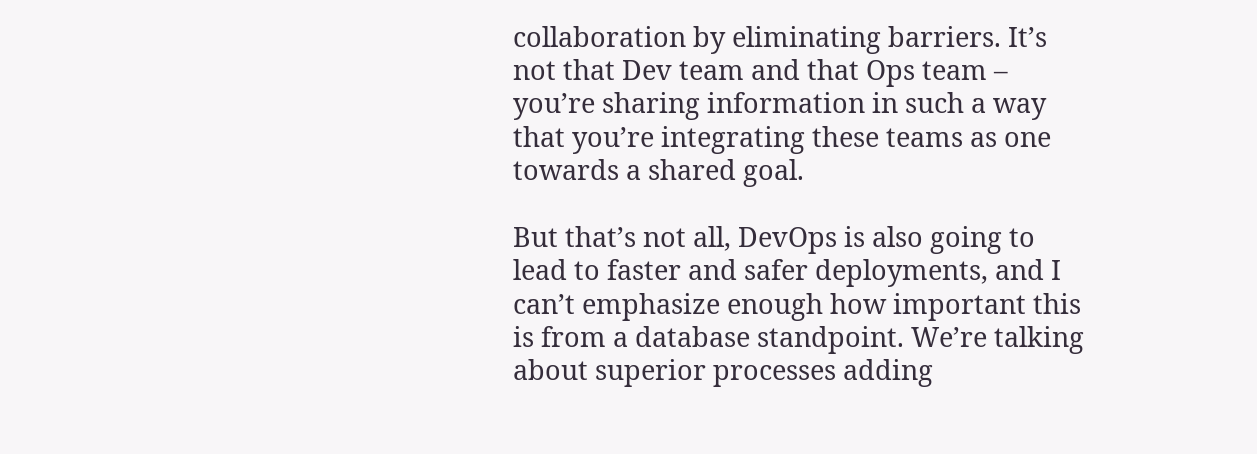collaboration by eliminating barriers. It’s not that Dev team and that Ops team – you’re sharing information in such a way that you’re integrating these teams as one towards a shared goal.

But that’s not all, DevOps is also going to lead to faster and safer deployments, and I can’t emphasize enough how important this is from a database standpoint. We’re talking about superior processes adding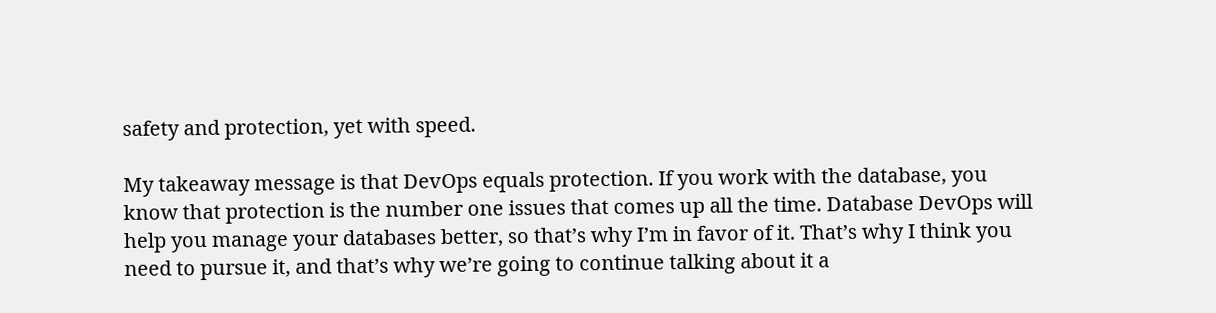safety and protection, yet with speed.

My takeaway message is that DevOps equals protection. If you work with the database, you know that protection is the number one issues that comes up all the time. Database DevOps will help you manage your databases better, so that’s why I’m in favor of it. That’s why I think you need to pursue it, and that’s why we’re going to continue talking about it a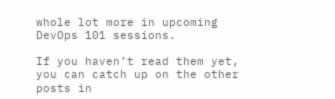whole lot more in upcoming DevOps 101 sessions.

If you haven’t read them yet, you can catch up on the other posts in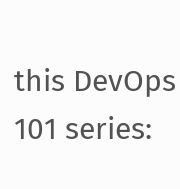this DevOps 101 series: